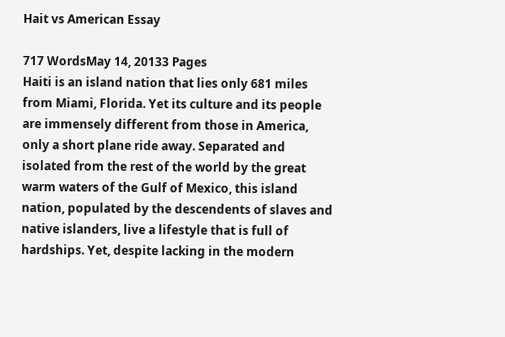Hait vs American Essay

717 WordsMay 14, 20133 Pages
Haiti is an island nation that lies only 681 miles from Miami, Florida. Yet its culture and its people are immensely different from those in America, only a short plane ride away. Separated and isolated from the rest of the world by the great warm waters of the Gulf of Mexico, this island nation, populated by the descendents of slaves and native islanders, live a lifestyle that is full of hardships. Yet, despite lacking in the modern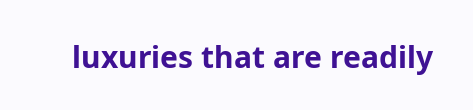luxuries that are readily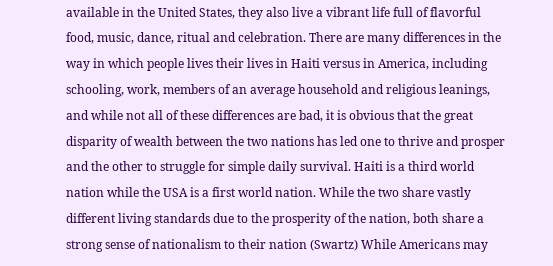available in the United States, they also live a vibrant life full of flavorful food, music, dance, ritual and celebration. There are many differences in the way in which people lives their lives in Haiti versus in America, including schooling, work, members of an average household and religious leanings, and while not all of these differences are bad, it is obvious that the great disparity of wealth between the two nations has led one to thrive and prosper and the other to struggle for simple daily survival. Haiti is a third world nation while the USA is a first world nation. While the two share vastly different living standards due to the prosperity of the nation, both share a strong sense of nationalism to their nation (Swartz) While Americans may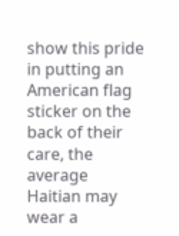show this pride in putting an American flag sticker on the back of their care, the average Haitian may wear a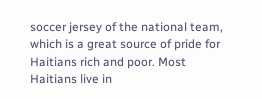soccer jersey of the national team, which is a great source of pride for Haitians rich and poor. Most Haitians live in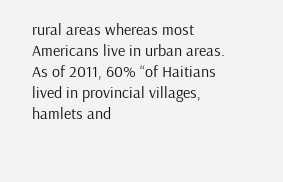rural areas whereas most Americans live in urban areas. As of 2011, 60% “of Haitians lived in provincial villages, hamlets and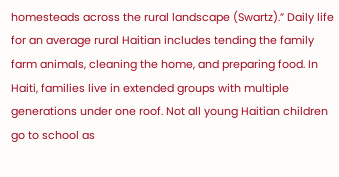homesteads across the rural landscape (Swartz).” Daily life for an average rural Haitian includes tending the family farm animals, cleaning the home, and preparing food. In Haiti, families live in extended groups with multiple generations under one roof. Not all young Haitian children go to school as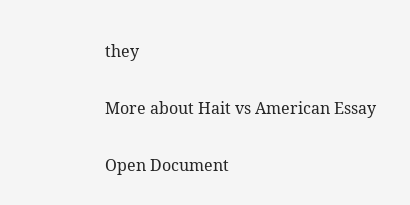they

More about Hait vs American Essay

Open Document